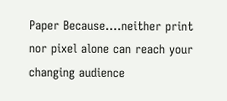Paper Because….neither print nor pixel alone can reach your changing audience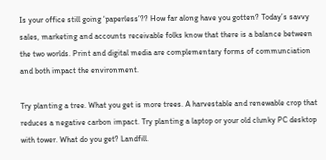Is your office still going ‘paperless’?? How far along have you gotten? Today’s savvy sales, marketing and accounts receivable folks know that there is a balance between the two worlds. Print and digital media are complementary forms of communciation and both impact the environment.

Try planting a tree. What you get is more trees. A harvestable and renewable crop that reduces a negative carbon impact. Try planting a laptop or your old clunky PC desktop with tower. What do you get? Landfill.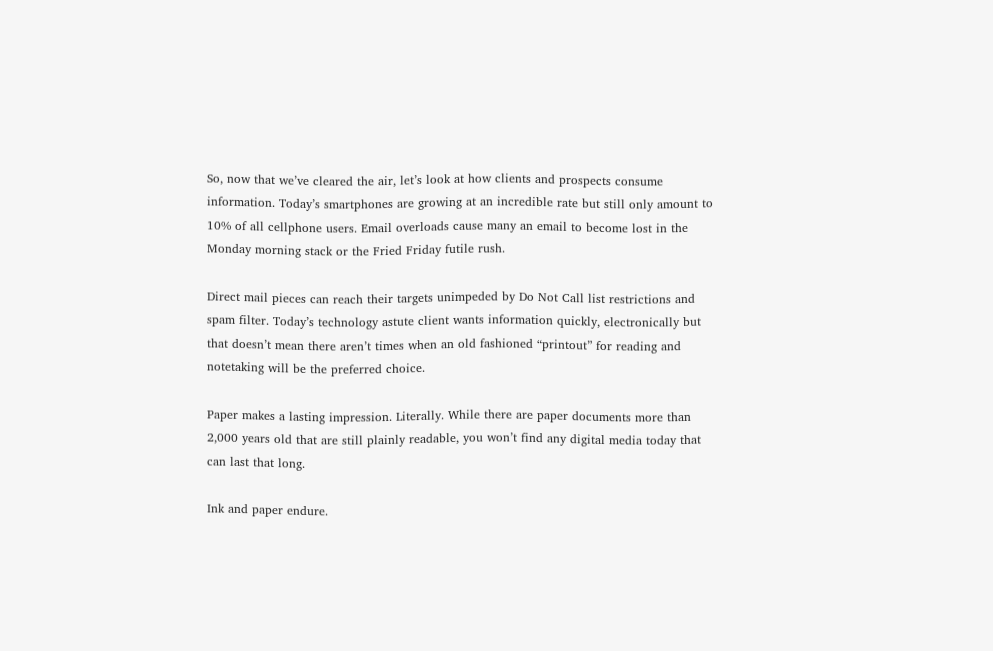So, now that we’ve cleared the air, let’s look at how clients and prospects consume information. Today’s smartphones are growing at an incredible rate but still only amount to 10% of all cellphone users. Email overloads cause many an email to become lost in the Monday morning stack or the Fried Friday futile rush.

Direct mail pieces can reach their targets unimpeded by Do Not Call list restrictions and spam filter. Today’s technology astute client wants information quickly, electronically but that doesn’t mean there aren’t times when an old fashioned “printout” for reading and notetaking will be the preferred choice.

Paper makes a lasting impression. Literally. While there are paper documents more than 2,000 years old that are still plainly readable, you won’t find any digital media today that can last that long.

Ink and paper endure.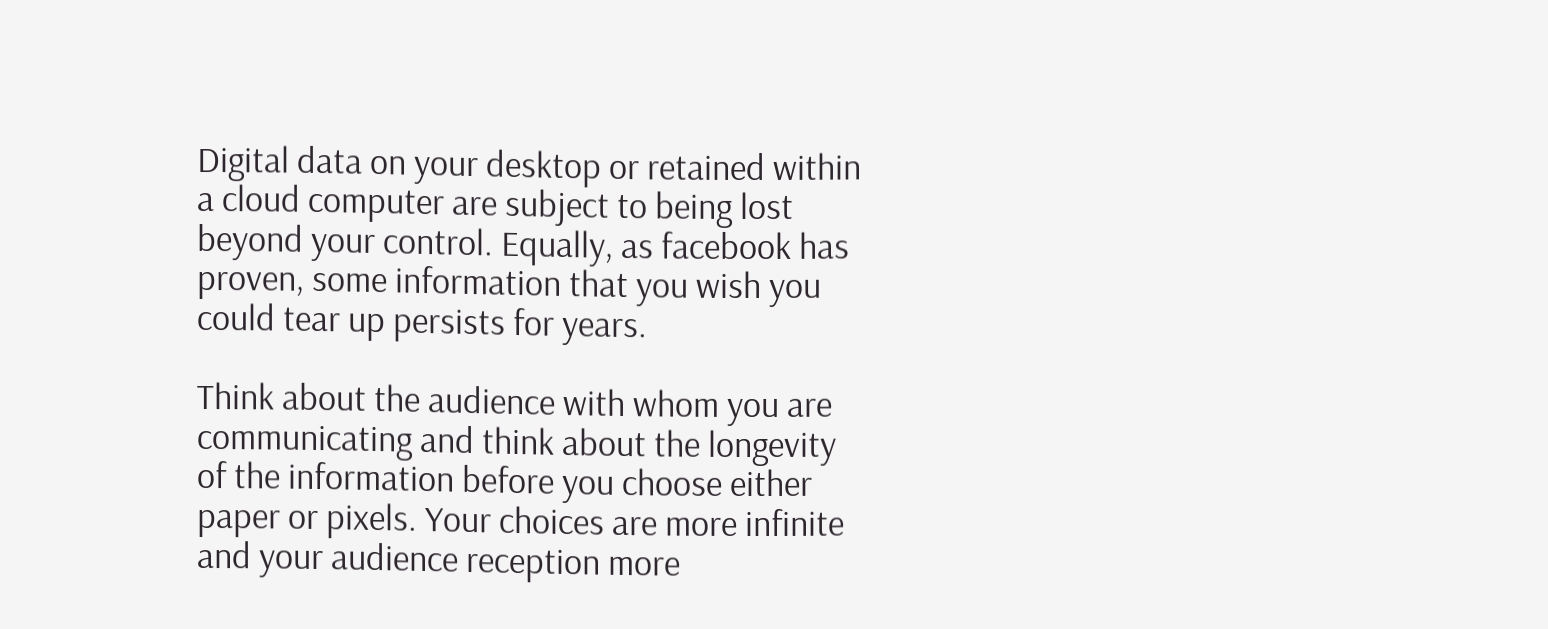Digital data on your desktop or retained within a cloud computer are subject to being lost beyond your control. Equally, as facebook has proven, some information that you wish you could tear up persists for years.

Think about the audience with whom you are communicating and think about the longevity of the information before you choose either paper or pixels. Your choices are more infinite and your audience reception more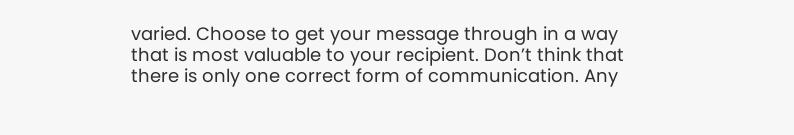varied. Choose to get your message through in a way that is most valuable to your recipient. Don’t think that there is only one correct form of communication. Any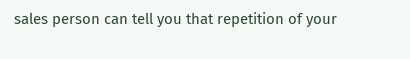sales person can tell you that repetition of your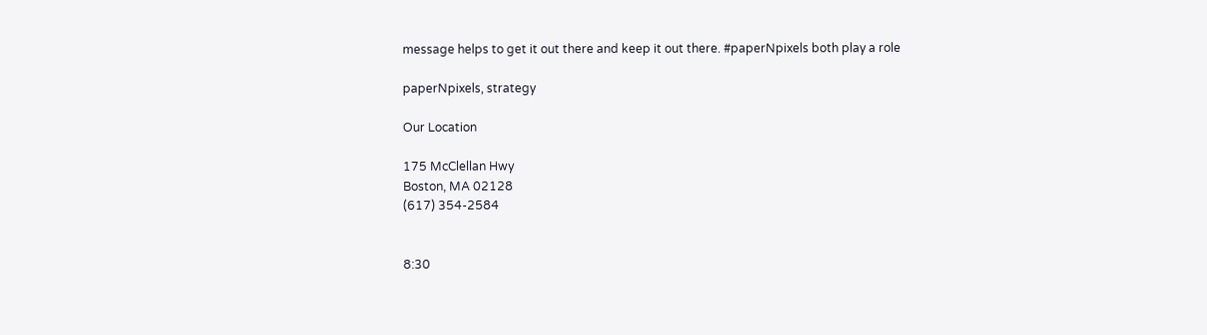message helps to get it out there and keep it out there. #paperNpixels both play a role

paperNpixels, strategy

Our Location

175 McClellan Hwy
Boston, MA 02128
(617) 354-2584


8:30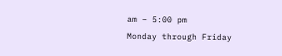am – 5:00 pm
Monday through Friday